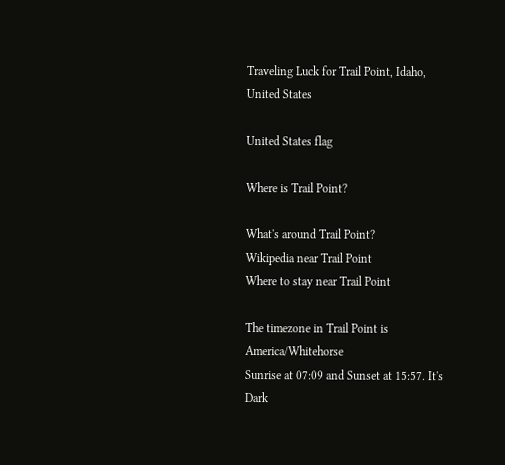Traveling Luck for Trail Point, Idaho, United States

United States flag

Where is Trail Point?

What's around Trail Point?
Wikipedia near Trail Point
Where to stay near Trail Point

The timezone in Trail Point is America/Whitehorse
Sunrise at 07:09 and Sunset at 15:57. It's Dark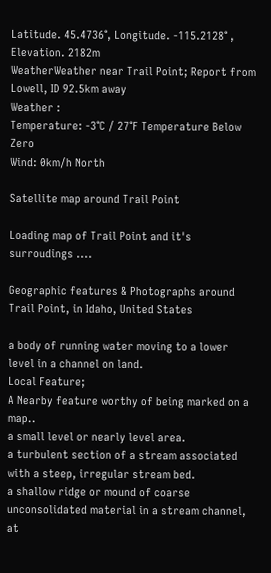Latitude. 45.4736°, Longitude. -115.2128° , Elevation. 2182m
WeatherWeather near Trail Point; Report from Lowell, ID 92.5km away
Weather :
Temperature: -3°C / 27°F Temperature Below Zero
Wind: 0km/h North

Satellite map around Trail Point

Loading map of Trail Point and it's surroudings ....

Geographic features & Photographs around Trail Point, in Idaho, United States

a body of running water moving to a lower level in a channel on land.
Local Feature;
A Nearby feature worthy of being marked on a map..
a small level or nearly level area.
a turbulent section of a stream associated with a steep, irregular stream bed.
a shallow ridge or mound of coarse unconsolidated material in a stream channel, at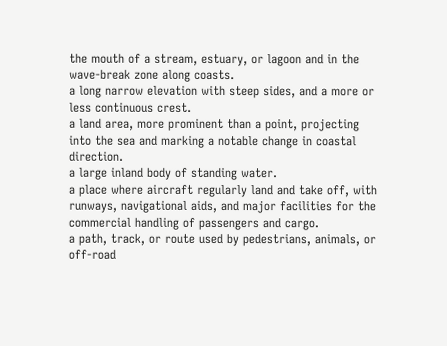the mouth of a stream, estuary, or lagoon and in the wave-break zone along coasts.
a long narrow elevation with steep sides, and a more or less continuous crest.
a land area, more prominent than a point, projecting into the sea and marking a notable change in coastal direction.
a large inland body of standing water.
a place where aircraft regularly land and take off, with runways, navigational aids, and major facilities for the commercial handling of passengers and cargo.
a path, track, or route used by pedestrians, animals, or off-road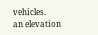vehicles.
an elevation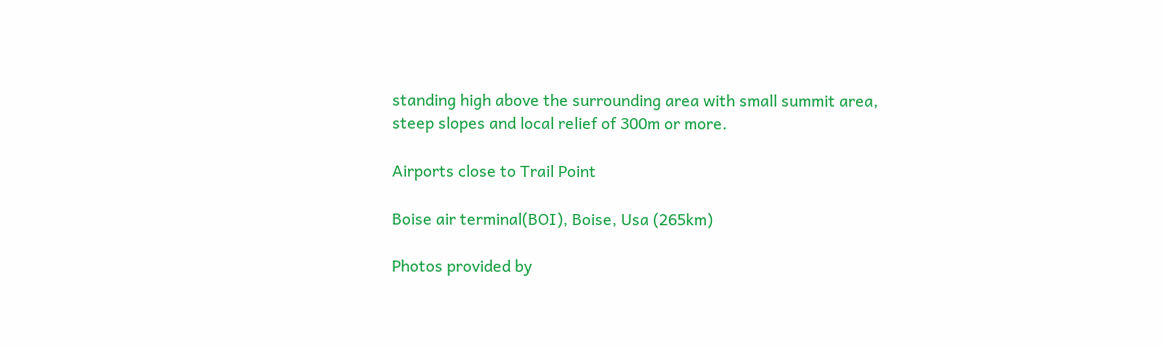standing high above the surrounding area with small summit area, steep slopes and local relief of 300m or more.

Airports close to Trail Point

Boise air terminal(BOI), Boise, Usa (265km)

Photos provided by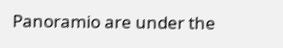Panoramio are under the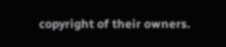copyright of their owners.